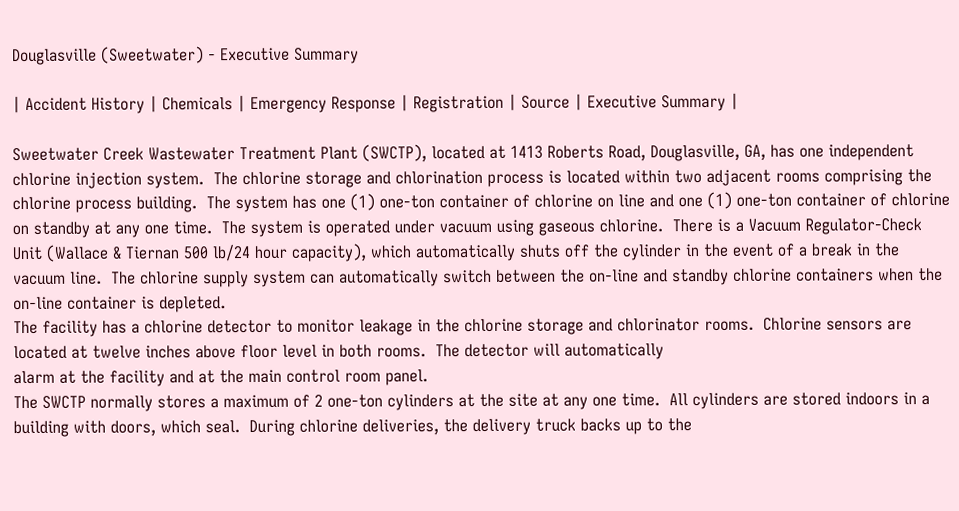Douglasville (Sweetwater) - Executive Summary

| Accident History | Chemicals | Emergency Response | Registration | Source | Executive Summary |

Sweetwater Creek Wastewater Treatment Plant (SWCTP), located at 1413 Roberts Road, Douglasville, GA, has one independent chlorine injection system.  The chlorine storage and chlorination process is located within two adjacent rooms comprising the chlorine process building.  The system has one (1) one-ton container of chlorine on line and one (1) one-ton container of chlorine on standby at any one time.  The system is operated under vacuum using gaseous chlorine.  There is a Vacuum Regulator-Check Unit (Wallace & Tiernan 500 lb/24 hour capacity), which automatically shuts off the cylinder in the event of a break in the vacuum line.  The chlorine supply system can automatically switch between the on-line and standby chlorine containers when the on-line container is depleted.
The facility has a chlorine detector to monitor leakage in the chlorine storage and chlorinator rooms.  Chlorine sensors are located at twelve inches above floor level in both rooms.  The detector will automatically
alarm at the facility and at the main control room panel.
The SWCTP normally stores a maximum of 2 one-ton cylinders at the site at any one time.  All cylinders are stored indoors in a building with doors, which seal.  During chlorine deliveries, the delivery truck backs up to the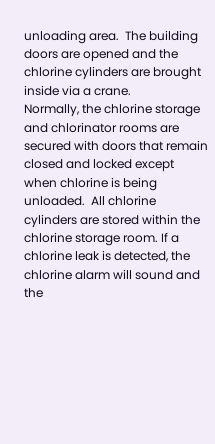unloading area.  The building doors are opened and the chlorine cylinders are brought inside via a crane.
Normally, the chlorine storage and chlorinator rooms are secured with doors that remain closed and locked except when chlorine is being unloaded.  All chlorine cylinders are stored within the chlorine storage room. If a chlorine leak is detected, the chlorine alarm will sound and the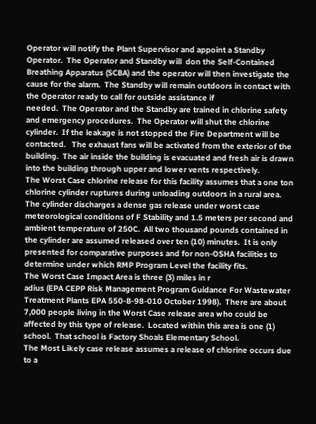Operator will notify the Plant Supervisor and appoint a Standby Operator.  The Operator and Standby will  don the Self-Contained Breathing Apparatus (SCBA) and the operator will then investigate the cause for the alarm.  The Standby will remain outdoors in contact with the Operator ready to call for outside assistance if
needed.  The Operator and the Standby are trained in chlorine safety and emergency procedures.  The Operator will shut the chlorine cylinder.  If the leakage is not stopped the Fire Department will be contacted.   The exhaust fans will be activated from the exterior of the building.  The air inside the building is evacuated and fresh air is drawn into the building through upper and lower vents respectively.
The Worst Case chlorine release for this facility assumes that a one ton chlorine cylinder ruptures during unloading outdoors in a rural area.  The cylinder discharges a dense gas release under worst case meteorological conditions of F Stability and 1.5 meters per second and ambient temperature of 250C.  All two thousand pounds contained in the cylinder are assumed released over ten (10) minutes.  It is only presented for comparative purposes and for non-OSHA facilities to determine under which RMP Program Level the facility fits.
The Worst Case Impact Area is three (3) miles in r
adius (EPA CEPP Risk Management Program Guidance For Wastewater Treatment Plants EPA 550-B-98-010 October 1998).  There are about 7,000 people living in the Worst Case release area who could be affected by this type of release.  Located within this area is one (1) school.  That school is Factory Shoals Elementary School.
The Most Likely case release assumes a release of chlorine occurs due to a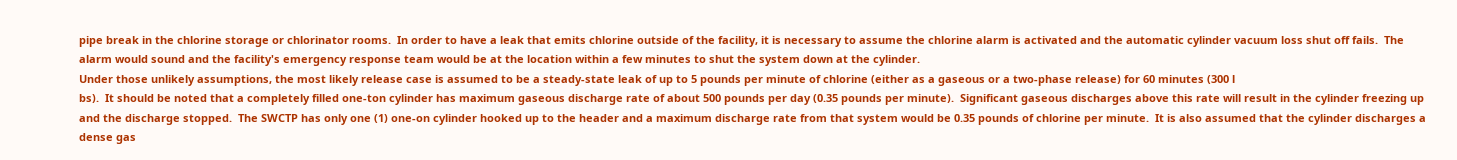pipe break in the chlorine storage or chlorinator rooms.  In order to have a leak that emits chlorine outside of the facility, it is necessary to assume the chlorine alarm is activated and the automatic cylinder vacuum loss shut off fails.  The alarm would sound and the facility's emergency response team would be at the location within a few minutes to shut the system down at the cylinder.
Under those unlikely assumptions, the most likely release case is assumed to be a steady-state leak of up to 5 pounds per minute of chlorine (either as a gaseous or a two-phase release) for 60 minutes (300 l
bs).  It should be noted that a completely filled one-ton cylinder has maximum gaseous discharge rate of about 500 pounds per day (0.35 pounds per minute).  Significant gaseous discharges above this rate will result in the cylinder freezing up and the discharge stopped.  The SWCTP has only one (1) one-on cylinder hooked up to the header and a maximum discharge rate from that system would be 0.35 pounds of chlorine per minute.  It is also assumed that the cylinder discharges a dense gas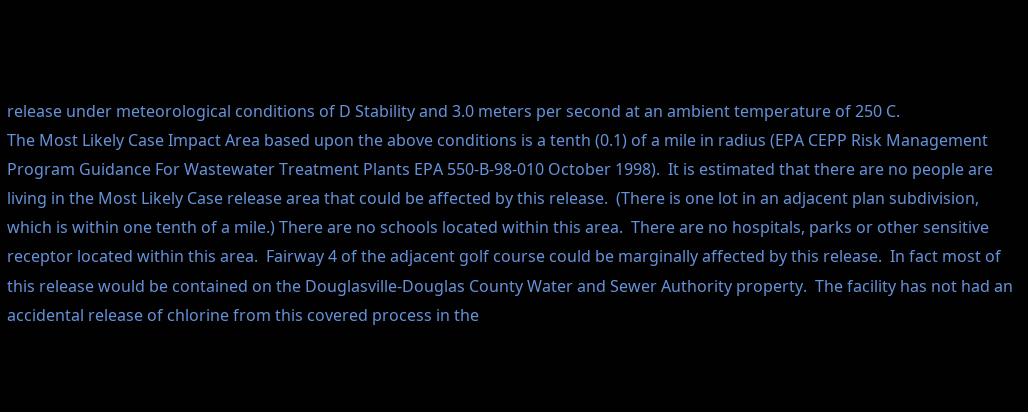release under meteorological conditions of D Stability and 3.0 meters per second at an ambient temperature of 250 C.
The Most Likely Case Impact Area based upon the above conditions is a tenth (0.1) of a mile in radius (EPA CEPP Risk Management Program Guidance For Wastewater Treatment Plants EPA 550-B-98-010 October 1998).  It is estimated that there are no people are living in the Most Likely Case release area that could be affected by this release.  (There is one lot in an adjacent plan subdivision,
which is within one tenth of a mile.) There are no schools located within this area.  There are no hospitals, parks or other sensitive receptor located within this area.  Fairway 4 of the adjacent golf course could be marginally affected by this release.  In fact most of this release would be contained on the Douglasville-Douglas County Water and Sewer Authority property.  The facility has not had an accidental release of chlorine from this covered process in the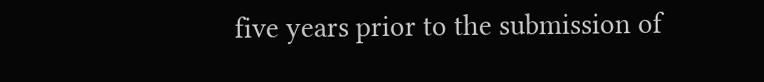five years prior to the submission of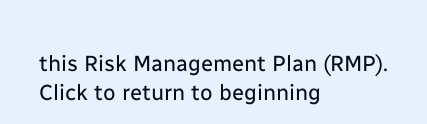this Risk Management Plan (RMP).
Click to return to beginning